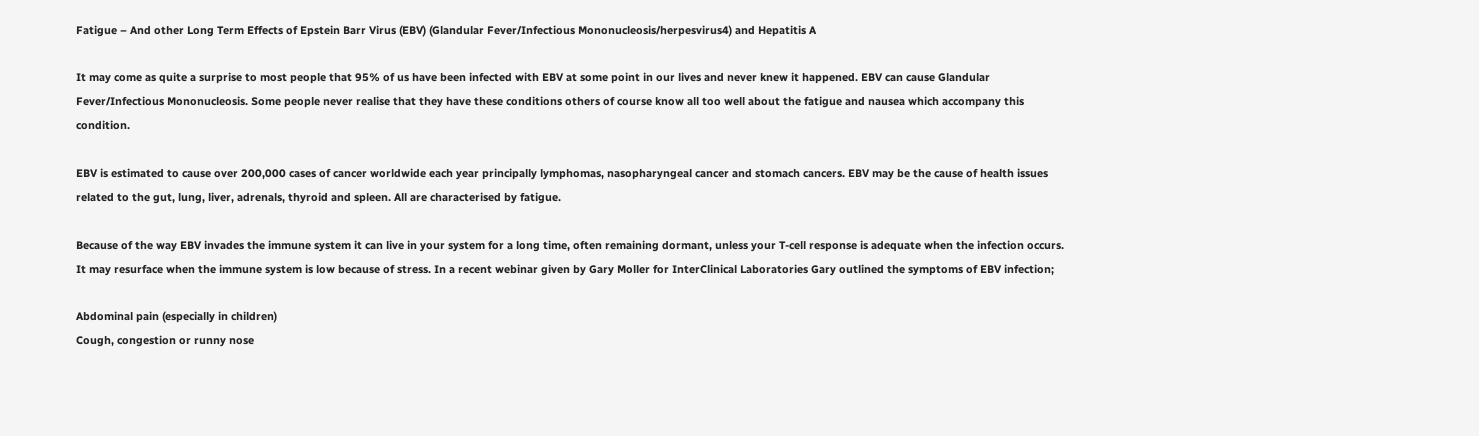Fatigue – And other Long Term Effects of Epstein Barr Virus (EBV) (Glandular Fever/Infectious Mononucleosis/herpesvirus4) and Hepatitis A

It may come as quite a surprise to most people that 95% of us have been infected with EBV at some point in our lives and never knew it happened. EBV can cause Glandular Fever/Infectious Mononucleosis. Some people never realise that they have these conditions others of course know all too well about the fatigue and nausea which accompany this condition.

EBV is estimated to cause over 200,000 cases of cancer worldwide each year principally lymphomas, nasopharyngeal cancer and stomach cancers. EBV may be the cause of health issues related to the gut, lung, liver, adrenals, thyroid and spleen. All are characterised by fatigue.

Because of the way EBV invades the immune system it can live in your system for a long time, often remaining dormant, unless your T-cell response is adequate when the infection occurs. It may resurface when the immune system is low because of stress. In a recent webinar given by Gary Moller for InterClinical Laboratories Gary outlined the symptoms of EBV infection;

Abdominal pain (especially in children)
Cough, congestion or runny nose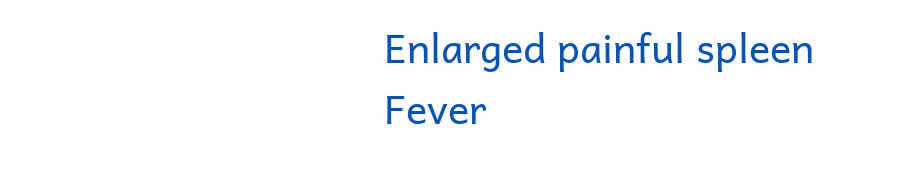Enlarged painful spleen
Fever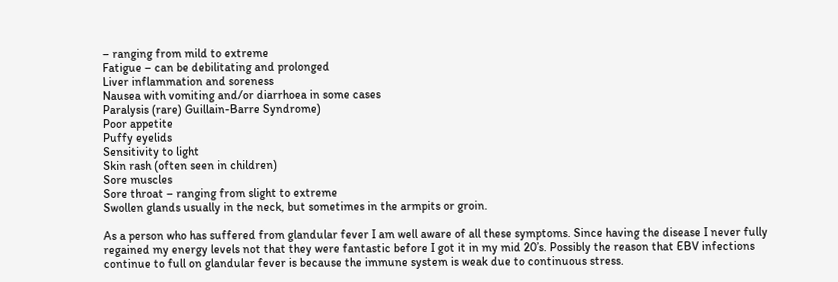– ranging from mild to extreme
Fatigue – can be debilitating and prolonged
Liver inflammation and soreness
Nausea with vomiting and/or diarrhoea in some cases
Paralysis (rare) Guillain-Barre Syndrome)
Poor appetite
Puffy eyelids
Sensitivity to light
Skin rash (often seen in children)
Sore muscles
Sore throat – ranging from slight to extreme
Swollen glands usually in the neck, but sometimes in the armpits or groin.

As a person who has suffered from glandular fever I am well aware of all these symptoms. Since having the disease I never fully regained my energy levels not that they were fantastic before I got it in my mid 20’s. Possibly the reason that EBV infections continue to full on glandular fever is because the immune system is weak due to continuous stress.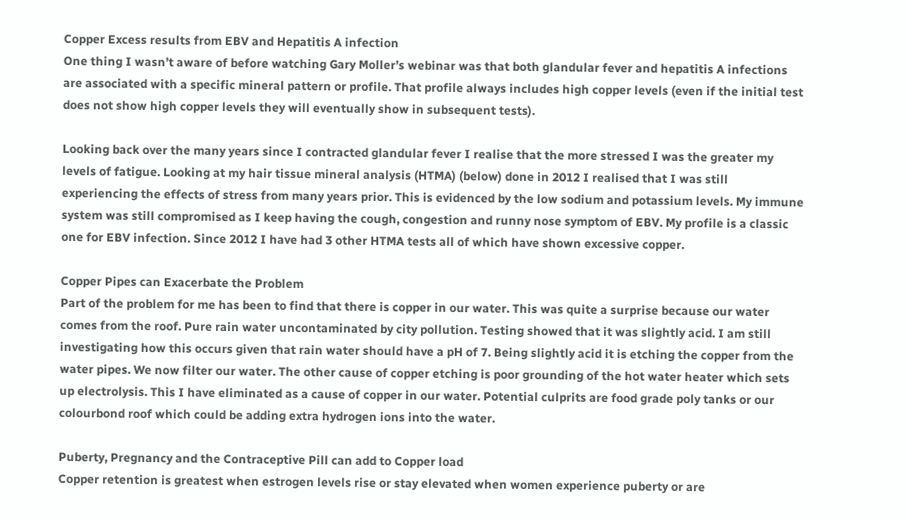Copper Excess results from EBV and Hepatitis A infection
One thing I wasn’t aware of before watching Gary Moller’s webinar was that both glandular fever and hepatitis A infections are associated with a specific mineral pattern or profile. That profile always includes high copper levels (even if the initial test does not show high copper levels they will eventually show in subsequent tests).

Looking back over the many years since I contracted glandular fever I realise that the more stressed I was the greater my levels of fatigue. Looking at my hair tissue mineral analysis (HTMA) (below) done in 2012 I realised that I was still experiencing the effects of stress from many years prior. This is evidenced by the low sodium and potassium levels. My immune system was still compromised as I keep having the cough, congestion and runny nose symptom of EBV. My profile is a classic one for EBV infection. Since 2012 I have had 3 other HTMA tests all of which have shown excessive copper.

Copper Pipes can Exacerbate the Problem
Part of the problem for me has been to find that there is copper in our water. This was quite a surprise because our water comes from the roof. Pure rain water uncontaminated by city pollution. Testing showed that it was slightly acid. I am still investigating how this occurs given that rain water should have a pH of 7. Being slightly acid it is etching the copper from the water pipes. We now filter our water. The other cause of copper etching is poor grounding of the hot water heater which sets up electrolysis. This I have eliminated as a cause of copper in our water. Potential culprits are food grade poly tanks or our colourbond roof which could be adding extra hydrogen ions into the water.

Puberty, Pregnancy and the Contraceptive Pill can add to Copper load
Copper retention is greatest when estrogen levels rise or stay elevated when women experience puberty or are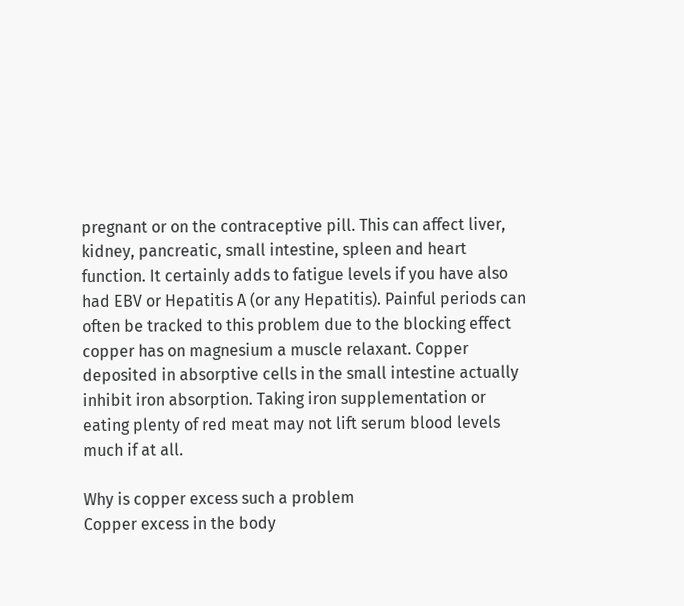pregnant or on the contraceptive pill. This can affect liver, kidney, pancreatic, small intestine, spleen and heart function. It certainly adds to fatigue levels if you have also had EBV or Hepatitis A (or any Hepatitis). Painful periods can often be tracked to this problem due to the blocking effect copper has on magnesium a muscle relaxant. Copper deposited in absorptive cells in the small intestine actually inhibit iron absorption. Taking iron supplementation or eating plenty of red meat may not lift serum blood levels much if at all.

Why is copper excess such a problem
Copper excess in the body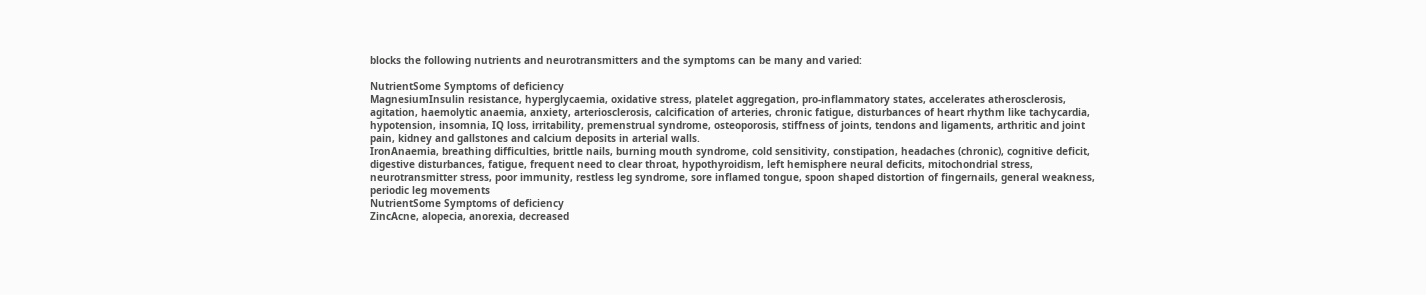blocks the following nutrients and neurotransmitters and the symptoms can be many and varied:

NutrientSome Symptoms of deficiency
MagnesiumInsulin resistance, hyperglycaemia, oxidative stress, platelet aggregation, pro-inflammatory states, accelerates atherosclerosis, agitation, haemolytic anaemia, anxiety, arteriosclerosis, calcification of arteries, chronic fatigue, disturbances of heart rhythm like tachycardia,  hypotension, insomnia, IQ loss, irritability, premenstrual syndrome, osteoporosis, stiffness of joints, tendons and ligaments, arthritic and joint pain, kidney and gallstones and calcium deposits in arterial walls.
IronAnaemia, breathing difficulties, brittle nails, burning mouth syndrome, cold sensitivity, constipation, headaches (chronic), cognitive deficit, digestive disturbances, fatigue, frequent need to clear throat, hypothyroidism, left hemisphere neural deficits, mitochondrial stress, neurotransmitter stress, poor immunity, restless leg syndrome, sore inflamed tongue, spoon shaped distortion of fingernails, general weakness, periodic leg movements
NutrientSome Symptoms of deficiency
ZincAcne, alopecia, anorexia, decreased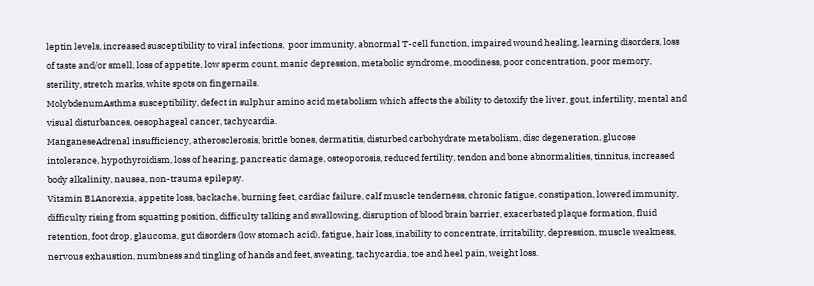leptin levels, increased susceptibility to viral infections,  poor immunity, abnormal T-cell function, impaired wound healing, learning disorders, loss of taste and/or smell, loss of appetite, low sperm count, manic depression, metabolic syndrome, moodiness, poor concentration, poor memory, sterility, stretch marks, white spots on fingernails.
MolybdenumAsthma susceptibility, defect in sulphur amino acid metabolism which affects the ability to detoxify the liver, gout, infertility, mental and visual disturbances, oesophageal cancer, tachycardia.
ManganeseAdrenal insufficiency, atherosclerosis, brittle bones, dermatitis, disturbed carbohydrate metabolism, disc degeneration, glucose intolerance, hypothyroidism, loss of hearing, pancreatic damage, osteoporosis, reduced fertility, tendon and bone abnormalities, tinnitus, increased body alkalinity, nausea, non-trauma epilepsy.
Vitamin B1Anorexia, appetite loss, backache, burning feet, cardiac failure, calf muscle tenderness, chronic fatigue, constipation, lowered immunity, difficulty rising from squatting position, difficulty talking and swallowing, disruption of blood brain barrier, exacerbated plaque formation, fluid retention, foot drop, glaucoma, gut disorders (low stomach acid), fatigue, hair loss, inability to concentrate, irritability, depression, muscle weakness, nervous exhaustion, numbness and tingling of hands and feet, sweating, tachycardia, toe and heel pain, weight loss.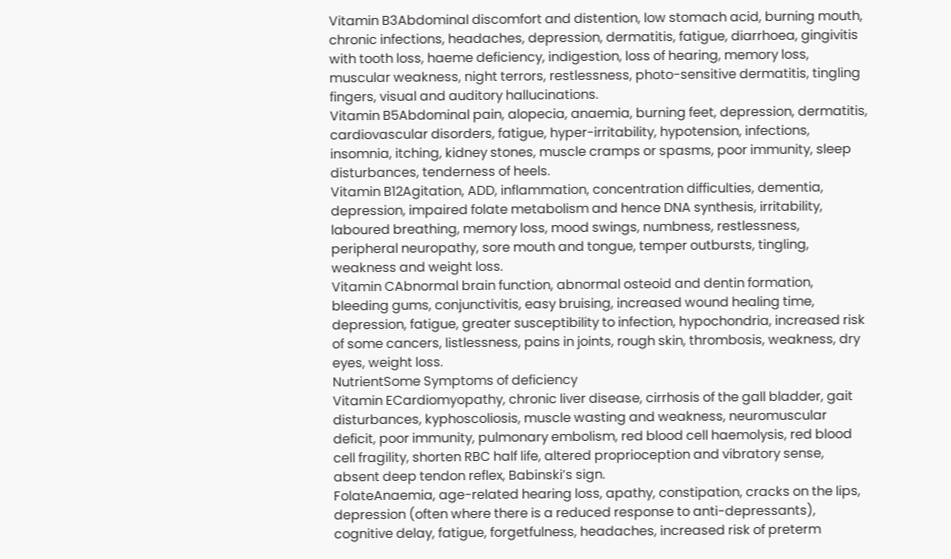Vitamin B3Abdominal discomfort and distention, low stomach acid, burning mouth, chronic infections, headaches, depression, dermatitis, fatigue, diarrhoea, gingivitis with tooth loss, haeme deficiency, indigestion, loss of hearing, memory loss, muscular weakness, night terrors, restlessness, photo-sensitive dermatitis, tingling fingers, visual and auditory hallucinations.
Vitamin B5Abdominal pain, alopecia, anaemia, burning feet, depression, dermatitis, cardiovascular disorders, fatigue, hyper-irritability, hypotension, infections, insomnia, itching, kidney stones, muscle cramps or spasms, poor immunity, sleep disturbances, tenderness of heels.
Vitamin B12Agitation, ADD, inflammation, concentration difficulties, dementia, depression, impaired folate metabolism and hence DNA synthesis, irritability, laboured breathing, memory loss, mood swings, numbness, restlessness, peripheral neuropathy, sore mouth and tongue, temper outbursts, tingling, weakness and weight loss.
Vitamin CAbnormal brain function, abnormal osteoid and dentin formation, bleeding gums, conjunctivitis, easy bruising, increased wound healing time, depression, fatigue, greater susceptibility to infection, hypochondria, increased risk of some cancers, listlessness, pains in joints, rough skin, thrombosis, weakness, dry eyes, weight loss.
NutrientSome Symptoms of deficiency
Vitamin ECardiomyopathy, chronic liver disease, cirrhosis of the gall bladder, gait disturbances, kyphoscoliosis, muscle wasting and weakness, neuromuscular deficit, poor immunity, pulmonary embolism, red blood cell haemolysis, red blood cell fragility, shorten RBC half life, altered proprioception and vibratory sense, absent deep tendon reflex, Babinski’s sign.
FolateAnaemia, age-related hearing loss, apathy, constipation, cracks on the lips, depression (often where there is a reduced response to anti-depressants), cognitive delay, fatigue, forgetfulness, headaches, increased risk of preterm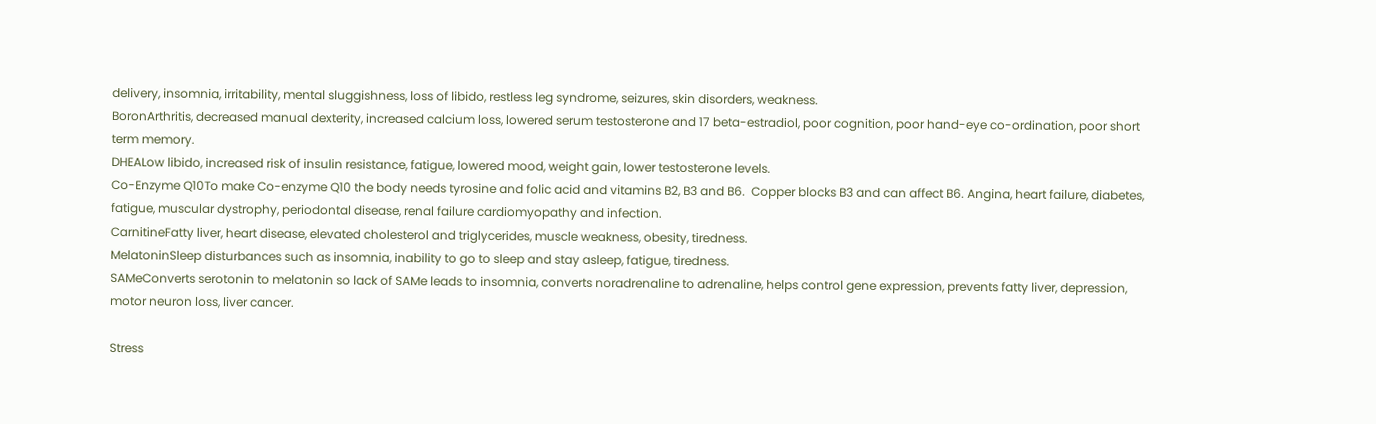delivery, insomnia, irritability, mental sluggishness, loss of libido, restless leg syndrome, seizures, skin disorders, weakness.
BoronArthritis, decreased manual dexterity, increased calcium loss, lowered serum testosterone and 17 beta-estradiol, poor cognition, poor hand-eye co-ordination, poor short term memory.
DHEALow libido, increased risk of insulin resistance, fatigue, lowered mood, weight gain, lower testosterone levels.
Co-Enzyme Q10To make Co-enzyme Q10 the body needs tyrosine and folic acid and vitamins B2, B3 and B6.  Copper blocks B3 and can affect B6. Angina, heart failure, diabetes, fatigue, muscular dystrophy, periodontal disease, renal failure cardiomyopathy and infection.
CarnitineFatty liver, heart disease, elevated cholesterol and triglycerides, muscle weakness, obesity, tiredness.
MelatoninSleep disturbances such as insomnia, inability to go to sleep and stay asleep, fatigue, tiredness.
SAMeConverts serotonin to melatonin so lack of SAMe leads to insomnia, converts noradrenaline to adrenaline, helps control gene expression, prevents fatty liver, depression, motor neuron loss, liver cancer.

Stress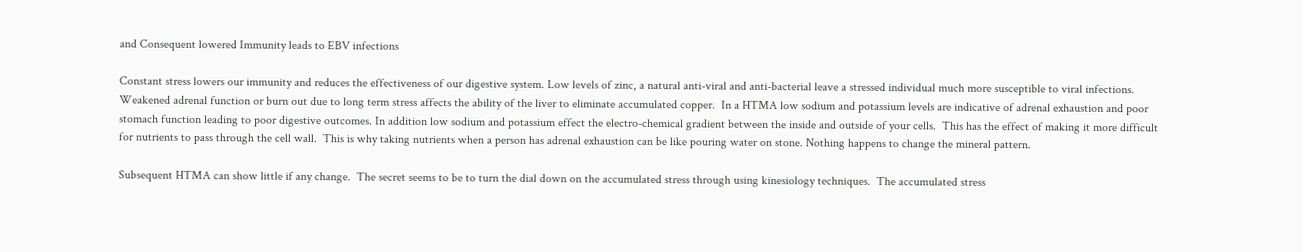and Consequent lowered Immunity leads to EBV infections

Constant stress lowers our immunity and reduces the effectiveness of our digestive system. Low levels of zinc, a natural anti-viral and anti-bacterial leave a stressed individual much more susceptible to viral infections.  Weakened adrenal function or burn out due to long term stress affects the ability of the liver to eliminate accumulated copper.  In a HTMA low sodium and potassium levels are indicative of adrenal exhaustion and poor stomach function leading to poor digestive outcomes. In addition low sodium and potassium effect the electro-chemical gradient between the inside and outside of your cells.  This has the effect of making it more difficult for nutrients to pass through the cell wall.  This is why taking nutrients when a person has adrenal exhaustion can be like pouring water on stone. Nothing happens to change the mineral pattern.

Subsequent HTMA can show little if any change.  The secret seems to be to turn the dial down on the accumulated stress through using kinesiology techniques.  The accumulated stress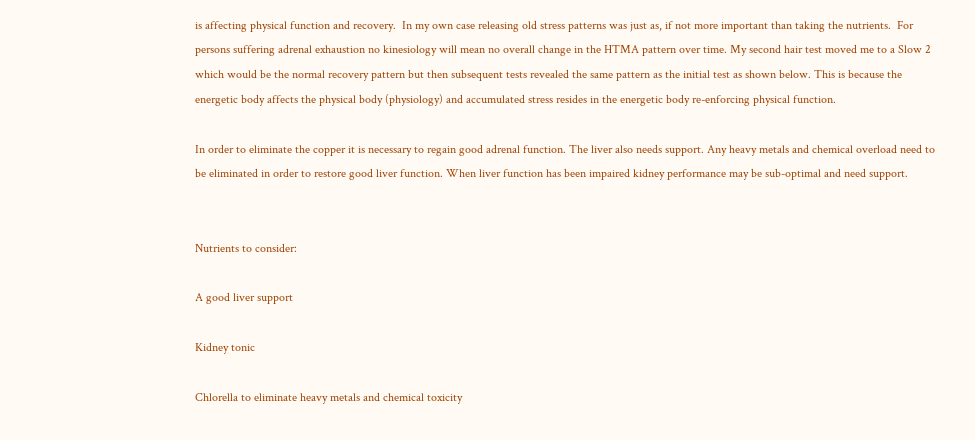is affecting physical function and recovery.  In my own case releasing old stress patterns was just as, if not more important than taking the nutrients.  For persons suffering adrenal exhaustion no kinesiology will mean no overall change in the HTMA pattern over time. My second hair test moved me to a Slow 2 which would be the normal recovery pattern but then subsequent tests revealed the same pattern as the initial test as shown below. This is because the energetic body affects the physical body (physiology) and accumulated stress resides in the energetic body re-enforcing physical function.

In order to eliminate the copper it is necessary to regain good adrenal function. The liver also needs support. Any heavy metals and chemical overload need to be eliminated in order to restore good liver function. When liver function has been impaired kidney performance may be sub-optimal and need support.


Nutrients to consider:

A good liver support

Kidney tonic

Chlorella to eliminate heavy metals and chemical toxicity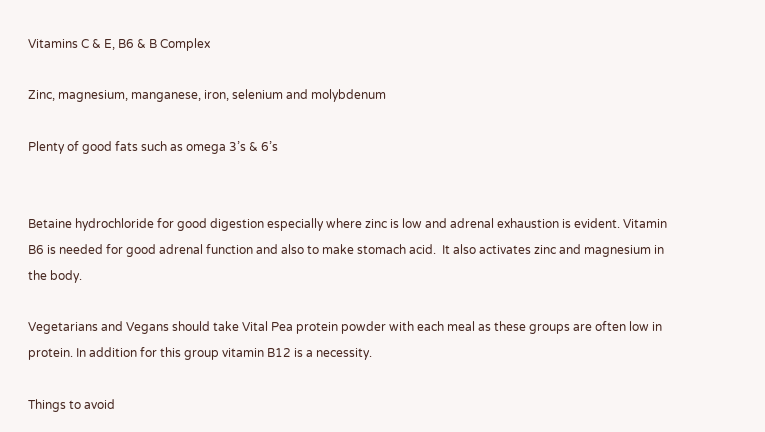Vitamins C & E, B6 & B Complex

Zinc, magnesium, manganese, iron, selenium and molybdenum

Plenty of good fats such as omega 3’s & 6’s


Betaine hydrochloride for good digestion especially where zinc is low and adrenal exhaustion is evident. Vitamin B6 is needed for good adrenal function and also to make stomach acid.  It also activates zinc and magnesium in the body.

Vegetarians and Vegans should take Vital Pea protein powder with each meal as these groups are often low in protein. In addition for this group vitamin B12 is a necessity.

Things to avoid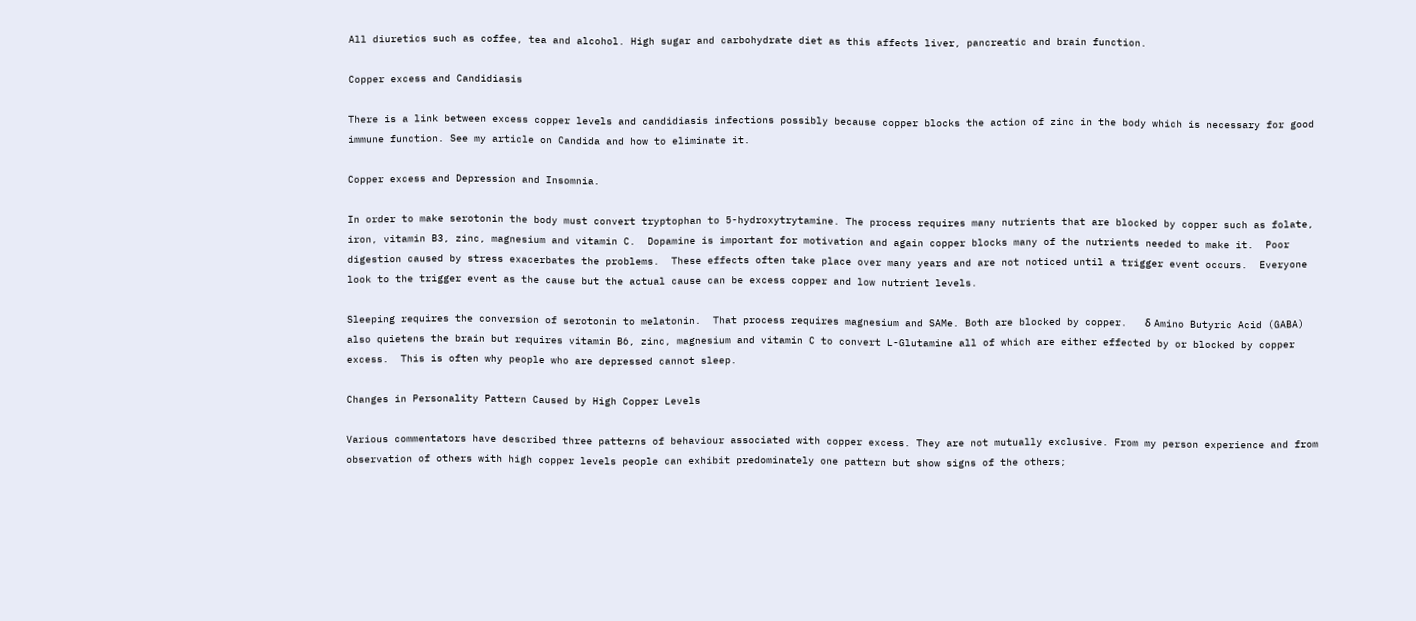All diuretics such as coffee, tea and alcohol. High sugar and carbohydrate diet as this affects liver, pancreatic and brain function.

Copper excess and Candidiasis

There is a link between excess copper levels and candidiasis infections possibly because copper blocks the action of zinc in the body which is necessary for good immune function. See my article on Candida and how to eliminate it.

Copper excess and Depression and Insomnia.

In order to make serotonin the body must convert tryptophan to 5-hydroxytrytamine. The process requires many nutrients that are blocked by copper such as folate, iron, vitamin B3, zinc, magnesium and vitamin C.  Dopamine is important for motivation and again copper blocks many of the nutrients needed to make it.  Poor digestion caused by stress exacerbates the problems.  These effects often take place over many years and are not noticed until a trigger event occurs.  Everyone look to the trigger event as the cause but the actual cause can be excess copper and low nutrient levels.

Sleeping requires the conversion of serotonin to melatonin.  That process requires magnesium and SAMe. Both are blocked by copper.   δ Amino Butyric Acid (GABA) also quietens the brain but requires vitamin B6, zinc, magnesium and vitamin C to convert L-Glutamine all of which are either effected by or blocked by copper excess.  This is often why people who are depressed cannot sleep.

Changes in Personality Pattern Caused by High Copper Levels

Various commentators have described three patterns of behaviour associated with copper excess. They are not mutually exclusive. From my person experience and from observation of others with high copper levels people can exhibit predominately one pattern but show signs of the others;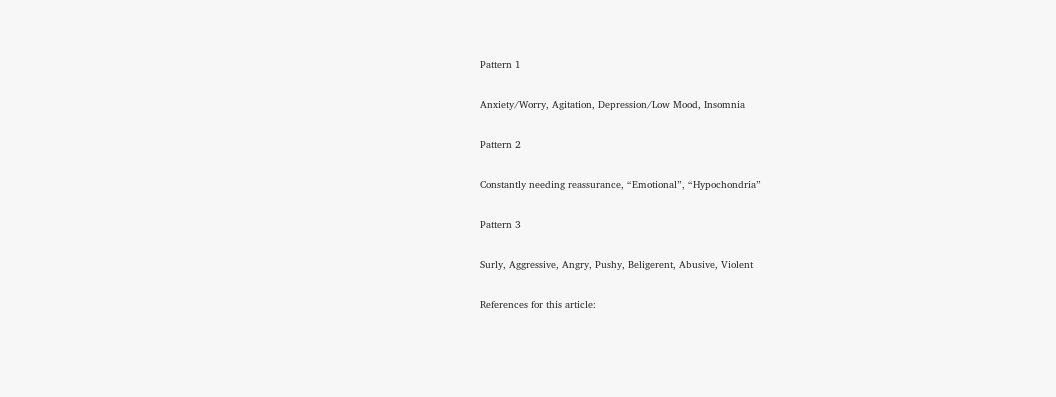Pattern 1

Anxiety/Worry, Agitation, Depression/Low Mood, Insomnia

Pattern 2

Constantly needing reassurance, “Emotional”, “Hypochondria”

Pattern 3

Surly, Aggressive, Angry, Pushy, Beligerent, Abusive, Violent

References for this article: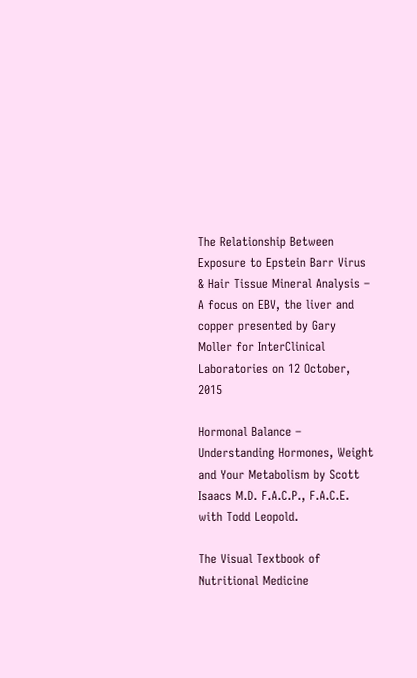The Relationship Between Exposure to Epstein Barr Virus & Hair Tissue Mineral Analysis – A focus on EBV, the liver and copper presented by Gary Moller for InterClinical Laboratories on 12 October, 2015

Hormonal Balance – Understanding Hormones, Weight and Your Metabolism by Scott Isaacs M.D. F.A.C.P., F.A.C.E. with Todd Leopold.

The Visual Textbook of Nutritional Medicine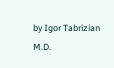by Igor Tabrizian M.D.